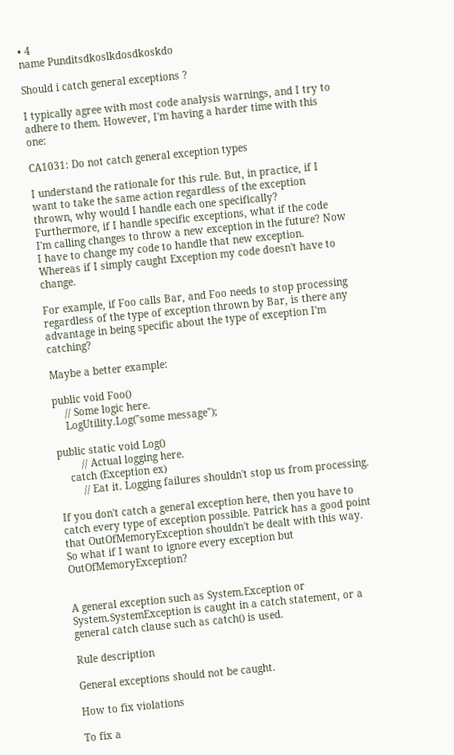• 4
name Punditsdkoslkdosdkoskdo

Should i catch general exceptions ?

I typically agree with most code analysis warnings, and I try to adhere to them. However, I'm having a harder time with this one:

CA1031: Do not catch general exception types

I understand the rationale for this rule. But, in practice, if I want to take the same action regardless of the exception thrown, why would I handle each one specifically? Furthermore, if I handle specific exceptions, what if the code I'm calling changes to throw a new exception in the future? Now I have to change my code to handle that new exception. Whereas if I simply caught Exception my code doesn't have to change.

For example, if Foo calls Bar, and Foo needs to stop processing regardless of the type of exception thrown by Bar, is there any advantage in being specific about the type of exception I'm catching?

Maybe a better example:

public void Foo()
    // Some logic here.
    LogUtility.Log("some message");

public static void Log()
        // Actual logging here.
    catch (Exception ex)
        // Eat it. Logging failures shouldn't stop us from processing.

If you don't catch a general exception here, then you have to catch every type of exception possible. Patrick has a good point that OutOfMemoryException shouldn't be dealt with this way. So what if I want to ignore every exception but OutOfMemoryException?


A general exception such as System.Exception or System.SystemException is caught in a catch statement, or a general catch clause such as catch() is used.

Rule description

General exceptions should not be caught.

How to fix violations

To fix a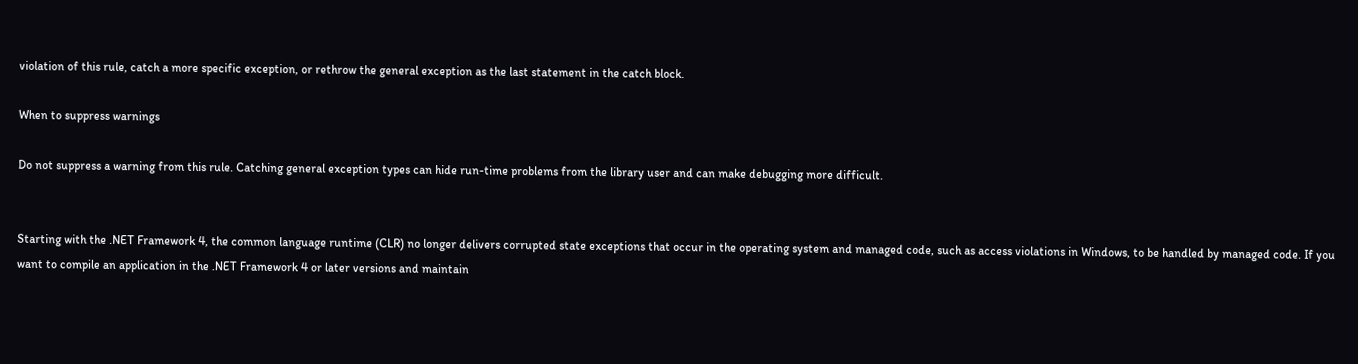violation of this rule, catch a more specific exception, or rethrow the general exception as the last statement in the catch block.

When to suppress warnings

Do not suppress a warning from this rule. Catching general exception types can hide run-time problems from the library user and can make debugging more difficult.


Starting with the .NET Framework 4, the common language runtime (CLR) no longer delivers corrupted state exceptions that occur in the operating system and managed code, such as access violations in Windows, to be handled by managed code. If you want to compile an application in the .NET Framework 4 or later versions and maintain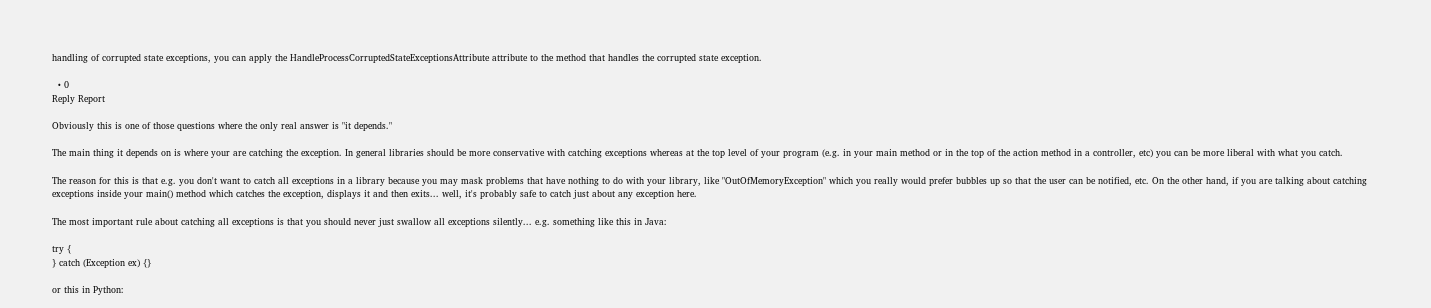handling of corrupted state exceptions, you can apply the HandleProcessCorruptedStateExceptionsAttribute attribute to the method that handles the corrupted state exception.

  • 0
Reply Report

Obviously this is one of those questions where the only real answer is "it depends."

The main thing it depends on is where your are catching the exception. In general libraries should be more conservative with catching exceptions whereas at the top level of your program (e.g. in your main method or in the top of the action method in a controller, etc) you can be more liberal with what you catch.

The reason for this is that e.g. you don't want to catch all exceptions in a library because you may mask problems that have nothing to do with your library, like "OutOfMemoryException" which you really would prefer bubbles up so that the user can be notified, etc. On the other hand, if you are talking about catching exceptions inside your main() method which catches the exception, displays it and then exits... well, it's probably safe to catch just about any exception here.

The most important rule about catching all exceptions is that you should never just swallow all exceptions silently... e.g. something like this in Java:

try {
} catch (Exception ex) {}

or this in Python: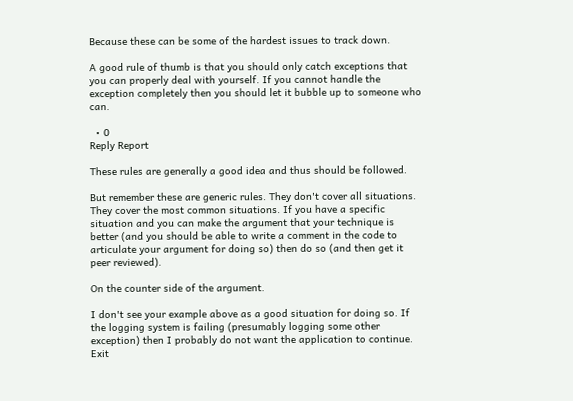Because these can be some of the hardest issues to track down.

A good rule of thumb is that you should only catch exceptions that you can properly deal with yourself. If you cannot handle the exception completely then you should let it bubble up to someone who can.

  • 0
Reply Report

These rules are generally a good idea and thus should be followed.

But remember these are generic rules. They don't cover all situations. They cover the most common situations. If you have a specific situation and you can make the argument that your technique is better (and you should be able to write a comment in the code to articulate your argument for doing so) then do so (and then get it peer reviewed).

On the counter side of the argument.

I don't see your example above as a good situation for doing so. If the logging system is failing (presumably logging some other exception) then I probably do not want the application to continue. Exit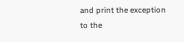and print the exception to the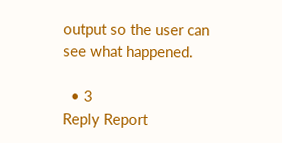output so the user can see what happened.

  • 3
Reply Report